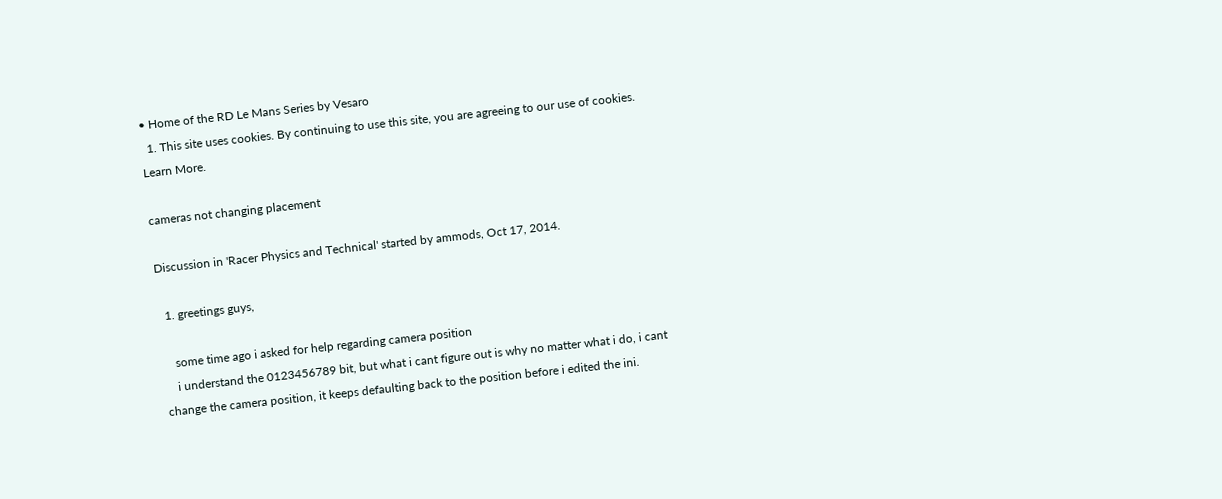• Home of the RD Le Mans Series by Vesaro
  1. This site uses cookies. By continuing to use this site, you are agreeing to our use of cookies. Learn More.

cameras not changing placement

Discussion in 'Racer Physics and Technical' started by ammods, Oct 17, 2014.

  1. greetings guys,

    some time ago i asked for help regarding camera position
    i understand the 0123456789 bit, but what i cant figure out is why no matter what i do, i cant change the camera position, it keeps defaulting back to the position before i edited the ini.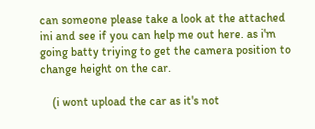can someone please take a look at the attached ini and see if you can help me out here. as i'm going batty triying to get the camera position to change height on the car.

    (i wont upload the car as it's not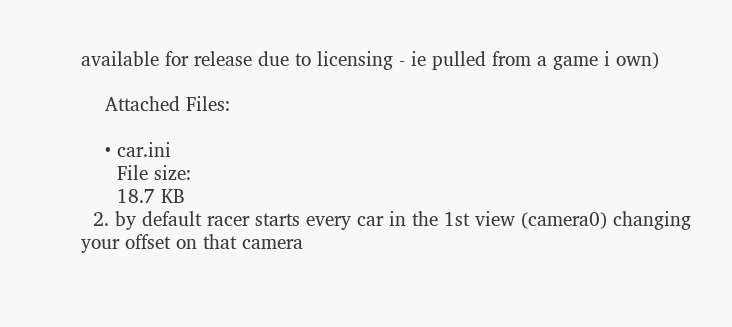available for release due to licensing - ie pulled from a game i own)

    Attached Files:

    • car.ini
      File size:
      18.7 KB
  2. by default racer starts every car in the 1st view (camera0) changing your offset on that camera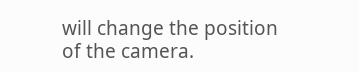will change the position of the camera.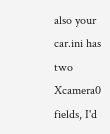also your car.ini has two Xcamera0 fields, I'd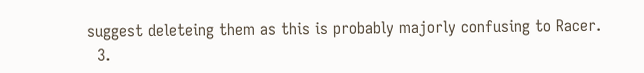suggest deleteing them as this is probably majorly confusing to Racer.
  3.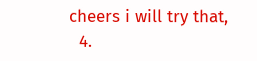cheers i will try that,
  4.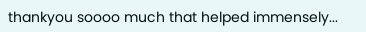thankyou soooo much that helped immensely...